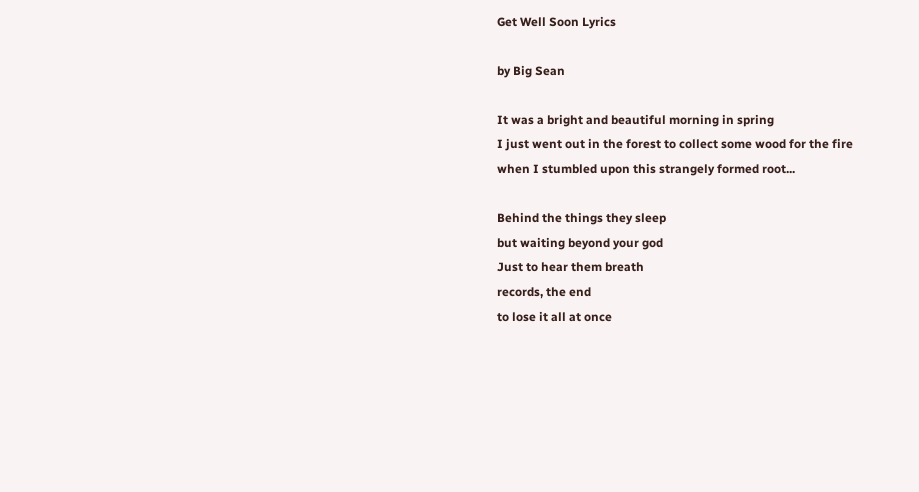Get Well Soon Lyrics

by Big Sean

It was a bright and beautiful morning in spring
I just went out in the forest to collect some wood for the fire
when I stumbled upon this strangely formed root...

Behind the things they sleep
but waiting beyond your god
Just to hear them breath
records, the end
to lose it all at once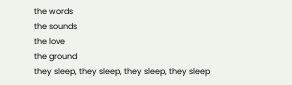the words
the sounds
the love
the ground
they sleep, they sleep, they sleep, they sleep